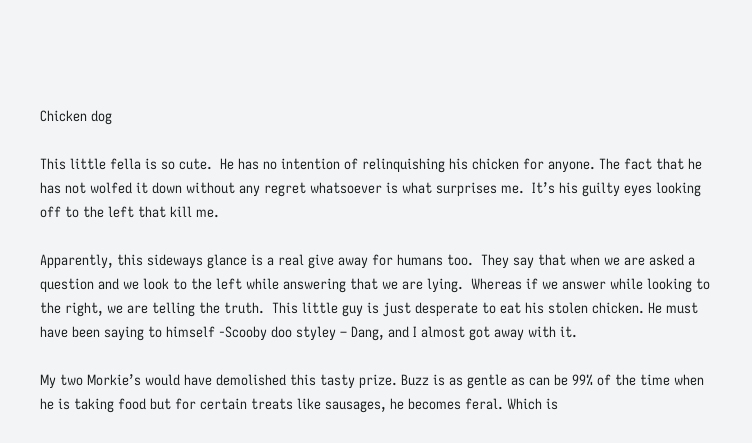Chicken dog

This little fella is so cute.  He has no intention of relinquishing his chicken for anyone. The fact that he has not wolfed it down without any regret whatsoever is what surprises me.  It’s his guilty eyes looking off to the left that kill me.

Apparently, this sideways glance is a real give away for humans too.  They say that when we are asked a question and we look to the left while answering that we are lying.  Whereas if we answer while looking to the right, we are telling the truth.  This little guy is just desperate to eat his stolen chicken. He must have been saying to himself -Scooby doo styley – Dang, and I almost got away with it.

My two Morkie’s would have demolished this tasty prize. Buzz is as gentle as can be 99% of the time when he is taking food but for certain treats like sausages, he becomes feral. Which is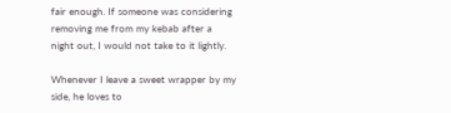fair enough. If someone was considering removing me from my kebab after a night out, I would not take to it lightly.

Whenever I leave a sweet wrapper by my side, he loves to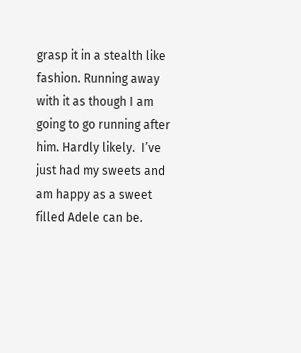grasp it in a stealth like fashion. Running away with it as though I am going to go running after him. Hardly likely.  I’ve just had my sweets and am happy as a sweet filled Adele can be.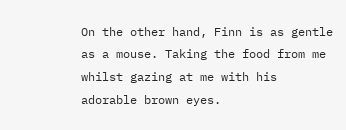On the other hand, Finn is as gentle as a mouse. Taking the food from me whilst gazing at me with his adorable brown eyes.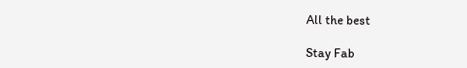All the best

Stay Fab